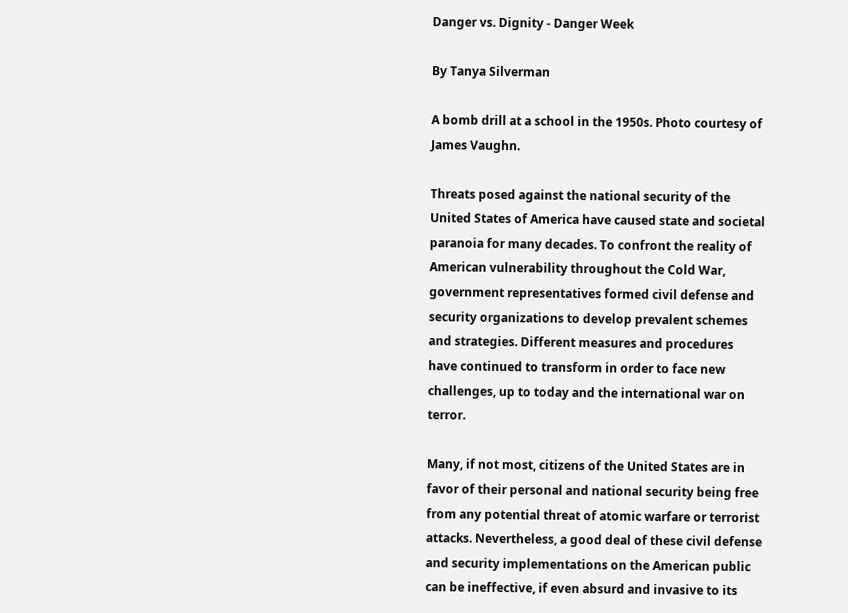Danger vs. Dignity - Danger Week

By Tanya Silverman

A bomb drill at a school in the 1950s. Photo courtesy of James Vaughn.

Threats posed against the national security of the United States of America have caused state and societal paranoia for many decades. To confront the reality of American vulnerability throughout the Cold War, government representatives formed civil defense and security organizations to develop prevalent schemes and strategies. Different measures and procedures have continued to transform in order to face new challenges, up to today and the international war on terror.

Many, if not most, citizens of the United States are in favor of their personal and national security being free from any potential threat of atomic warfare or terrorist attacks. Nevertheless, a good deal of these civil defense and security implementations on the American public can be ineffective, if even absurd and invasive to its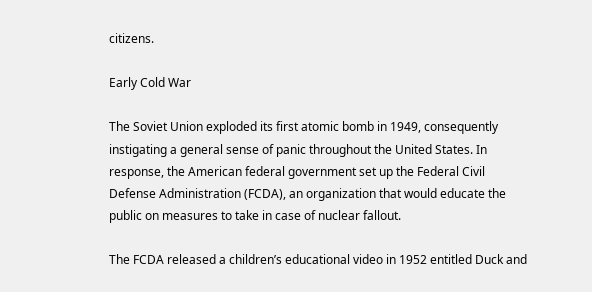citizens.

Early Cold War

The Soviet Union exploded its first atomic bomb in 1949, consequently instigating a general sense of panic throughout the United States. In response, the American federal government set up the Federal Civil Defense Administration (FCDA), an organization that would educate the public on measures to take in case of nuclear fallout.

The FCDA released a children’s educational video in 1952 entitled Duck and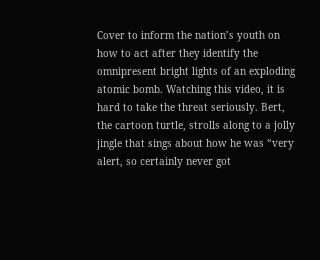Cover to inform the nation’s youth on how to act after they identify the omnipresent bright lights of an exploding atomic bomb. Watching this video, it is hard to take the threat seriously. Bert, the cartoon turtle, strolls along to a jolly jingle that sings about how he was “very alert, so certainly never got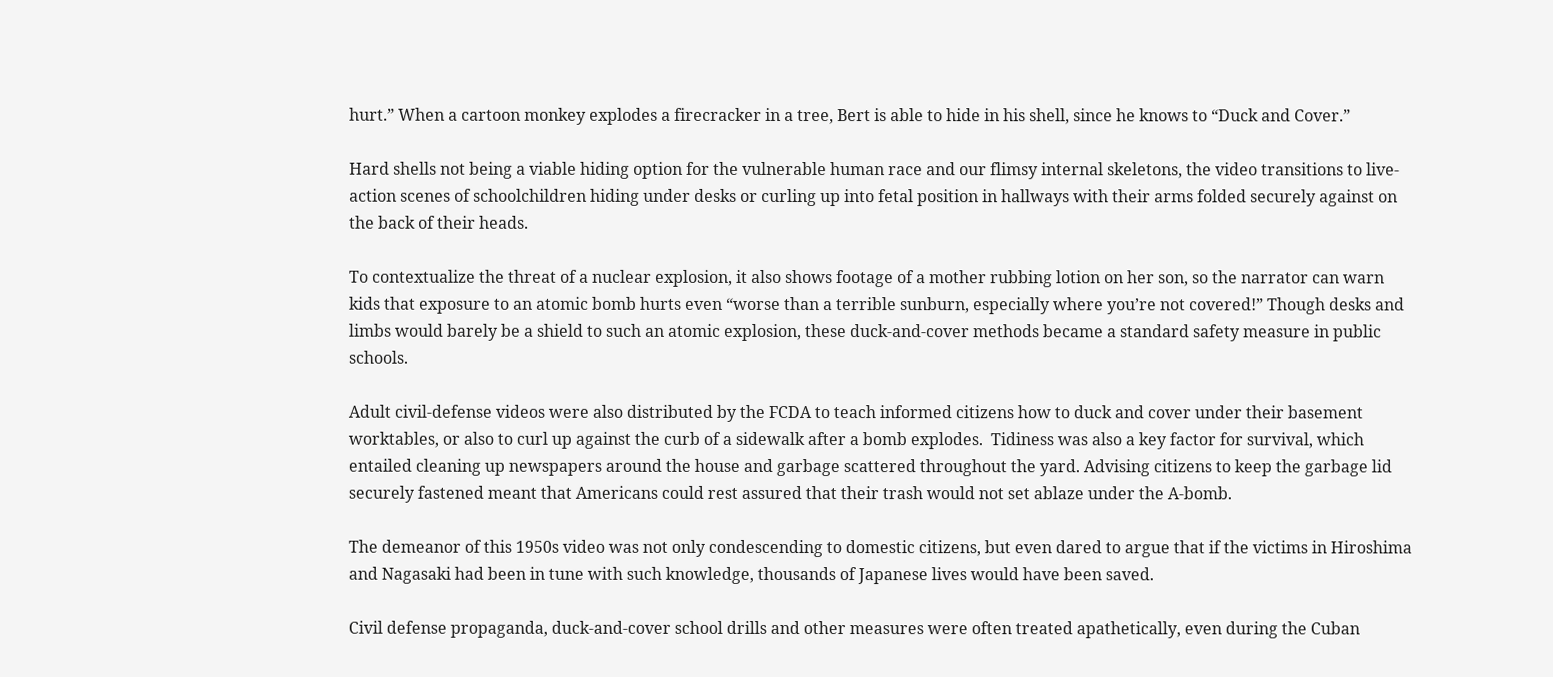hurt.” When a cartoon monkey explodes a firecracker in a tree, Bert is able to hide in his shell, since he knows to “Duck and Cover.”

Hard shells not being a viable hiding option for the vulnerable human race and our flimsy internal skeletons, the video transitions to live-action scenes of schoolchildren hiding under desks or curling up into fetal position in hallways with their arms folded securely against on the back of their heads.

To contextualize the threat of a nuclear explosion, it also shows footage of a mother rubbing lotion on her son, so the narrator can warn kids that exposure to an atomic bomb hurts even “worse than a terrible sunburn, especially where you’re not covered!” Though desks and limbs would barely be a shield to such an atomic explosion, these duck-and-cover methods became a standard safety measure in public schools.

Adult civil-defense videos were also distributed by the FCDA to teach informed citizens how to duck and cover under their basement worktables, or also to curl up against the curb of a sidewalk after a bomb explodes.  Tidiness was also a key factor for survival, which entailed cleaning up newspapers around the house and garbage scattered throughout the yard. Advising citizens to keep the garbage lid securely fastened meant that Americans could rest assured that their trash would not set ablaze under the A-bomb.

The demeanor of this 1950s video was not only condescending to domestic citizens, but even dared to argue that if the victims in Hiroshima and Nagasaki had been in tune with such knowledge, thousands of Japanese lives would have been saved.

Civil defense propaganda, duck-and-cover school drills and other measures were often treated apathetically, even during the Cuban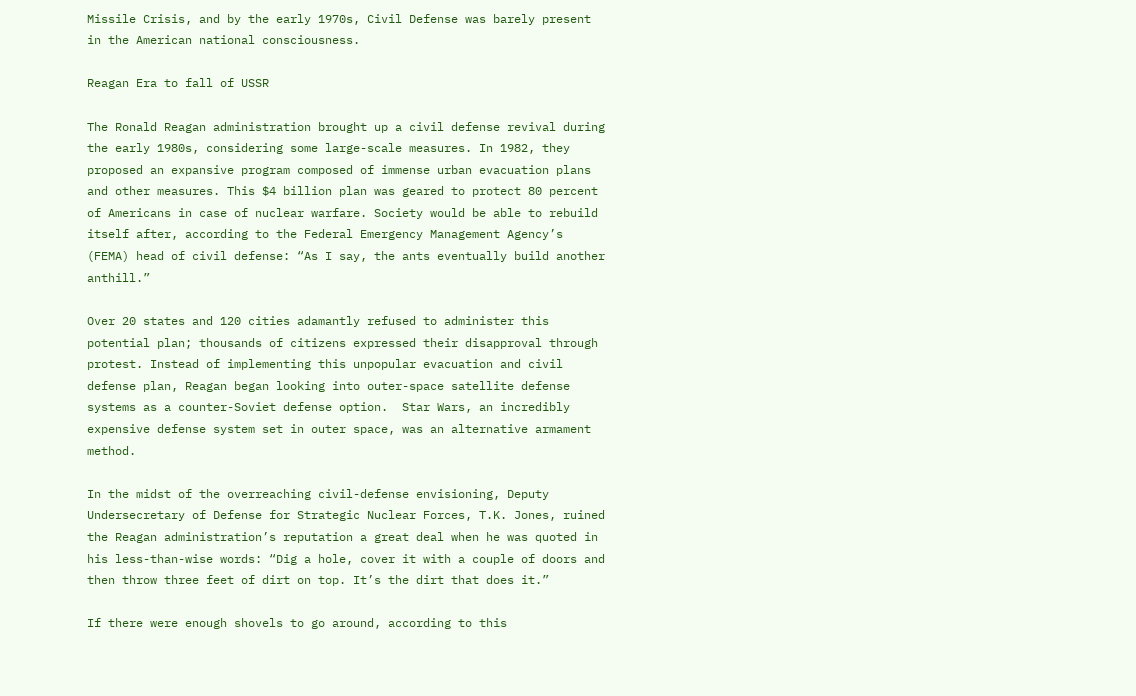Missile Crisis, and by the early 1970s, Civil Defense was barely present in the American national consciousness.

Reagan Era to fall of USSR

The Ronald Reagan administration brought up a civil defense revival during the early 1980s, considering some large-scale measures. In 1982, they proposed an expansive program composed of immense urban evacuation plans and other measures. This $4 billion plan was geared to protect 80 percent of Americans in case of nuclear warfare. Society would be able to rebuild itself after, according to the Federal Emergency Management Agency’s (FEMA) head of civil defense: “As I say, the ants eventually build another anthill.”

Over 20 states and 120 cities adamantly refused to administer this potential plan; thousands of citizens expressed their disapproval through protest. Instead of implementing this unpopular evacuation and civil defense plan, Reagan began looking into outer-space satellite defense systems as a counter-Soviet defense option.  Star Wars, an incredibly expensive defense system set in outer space, was an alternative armament method.

In the midst of the overreaching civil-defense envisioning, Deputy Undersecretary of Defense for Strategic Nuclear Forces, T.K. Jones, ruined the Reagan administration’s reputation a great deal when he was quoted in his less-than-wise words: “Dig a hole, cover it with a couple of doors and then throw three feet of dirt on top. It’s the dirt that does it.”

If there were enough shovels to go around, according to this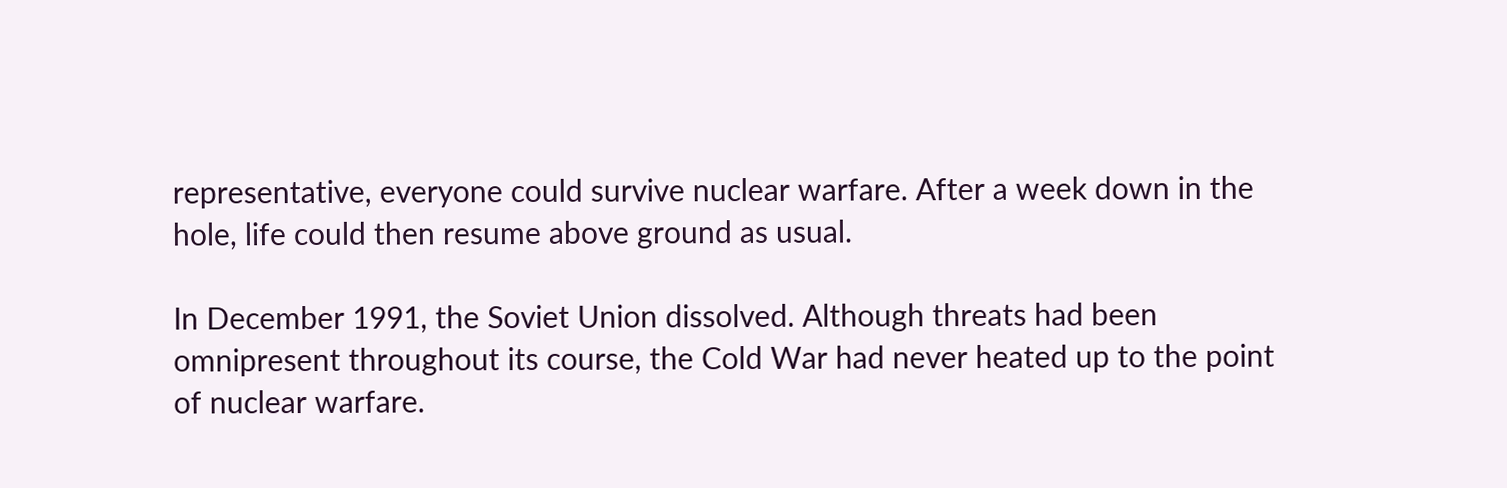representative, everyone could survive nuclear warfare. After a week down in the hole, life could then resume above ground as usual.

In December 1991, the Soviet Union dissolved. Although threats had been omnipresent throughout its course, the Cold War had never heated up to the point of nuclear warfare.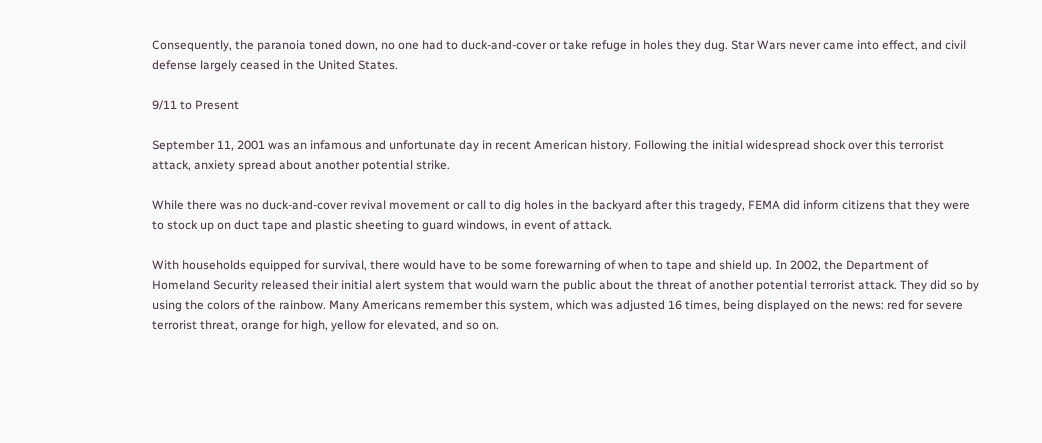Consequently, the paranoia toned down, no one had to duck-and-cover or take refuge in holes they dug. Star Wars never came into effect, and civil defense largely ceased in the United States.

9/11 to Present

September 11, 2001 was an infamous and unfortunate day in recent American history. Following the initial widespread shock over this terrorist attack, anxiety spread about another potential strike.

While there was no duck-and-cover revival movement or call to dig holes in the backyard after this tragedy, FEMA did inform citizens that they were to stock up on duct tape and plastic sheeting to guard windows, in event of attack.

With households equipped for survival, there would have to be some forewarning of when to tape and shield up. In 2002, the Department of Homeland Security released their initial alert system that would warn the public about the threat of another potential terrorist attack. They did so by using the colors of the rainbow. Many Americans remember this system, which was adjusted 16 times, being displayed on the news: red for severe terrorist threat, orange for high, yellow for elevated, and so on.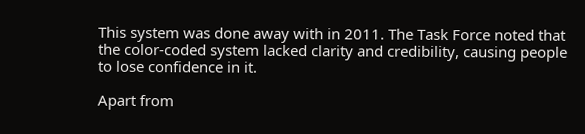This system was done away with in 2011. The Task Force noted that the color-coded system lacked clarity and credibility, causing people to lose confidence in it.

Apart from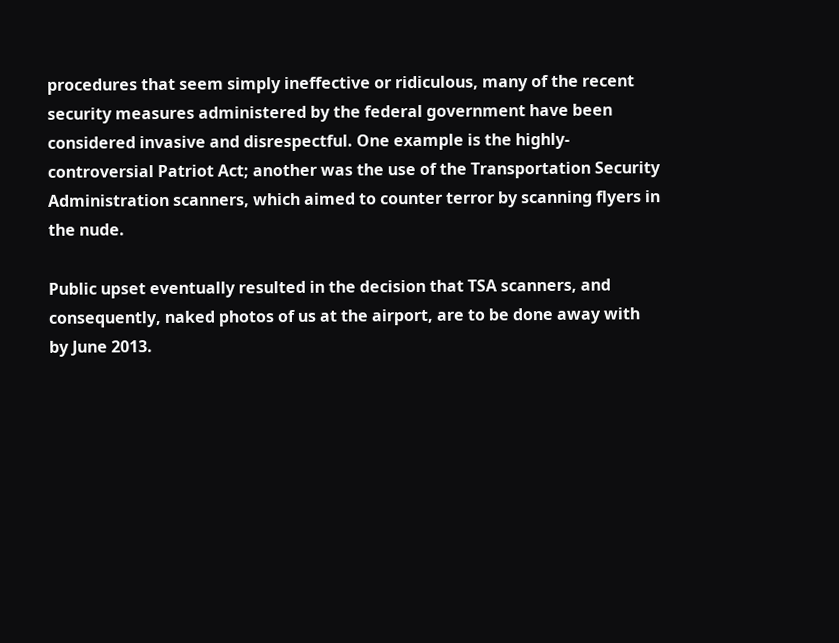procedures that seem simply ineffective or ridiculous, many of the recent security measures administered by the federal government have been considered invasive and disrespectful. One example is the highly-controversial Patriot Act; another was the use of the Transportation Security Administration scanners, which aimed to counter terror by scanning flyers in the nude.

Public upset eventually resulted in the decision that TSA scanners, and consequently, naked photos of us at the airport, are to be done away with by June 2013.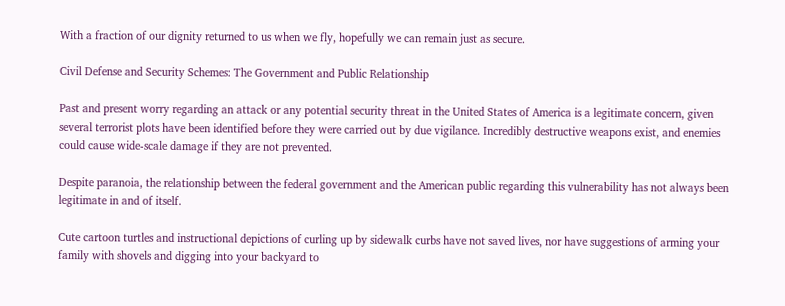With a fraction of our dignity returned to us when we fly, hopefully we can remain just as secure.

Civil Defense and Security Schemes: The Government and Public Relationship

Past and present worry regarding an attack or any potential security threat in the United States of America is a legitimate concern, given several terrorist plots have been identified before they were carried out by due vigilance. Incredibly destructive weapons exist, and enemies could cause wide-scale damage if they are not prevented.

Despite paranoia, the relationship between the federal government and the American public regarding this vulnerability has not always been legitimate in and of itself.

Cute cartoon turtles and instructional depictions of curling up by sidewalk curbs have not saved lives, nor have suggestions of arming your family with shovels and digging into your backyard to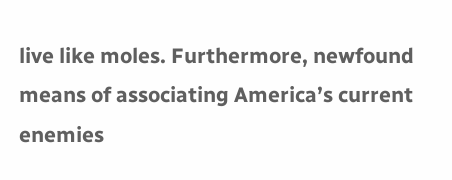live like moles. Furthermore, newfound means of associating America’s current enemies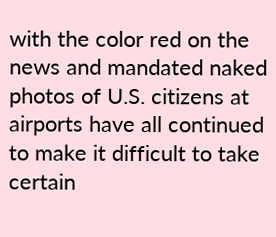with the color red on the news and mandated naked photos of U.S. citizens at airports have all continued to make it difficult to take certain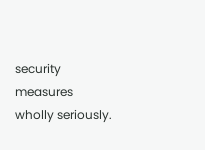security measures wholly seriously.